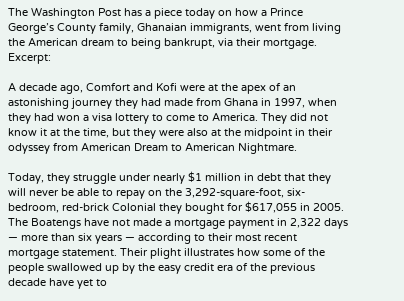The Washington Post has a piece today on how a Prince George’s County family, Ghanaian immigrants, went from living the American dream to being bankrupt, via their mortgage. Excerpt:

A decade ago, Comfort and Kofi were at the apex of an astonishing journey they had made from Ghana in 1997, when they had won a visa lottery to come to America. They did not know it at the time, but they were also at the midpoint in their odyssey from American Dream to American Nightmare.

Today, they struggle under nearly $1 million in debt that they will never be able to repay on the 3,292-square-foot, six-bedroom, red-brick Colonial they bought for $617,055 in 2005. The Boatengs have not made a mortgage payment in 2,322 days — more than six years — according to their most recent mortgage statement. Their plight illustrates how some of the people swallowed up by the easy credit era of the previous decade have yet to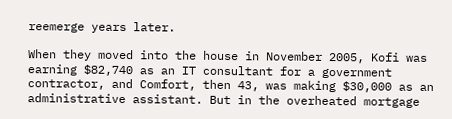reemerge years later.

When they moved into the house in November 2005, Kofi was earning $82,740 as an IT consultant for a government contractor, and Comfort, then 43, was making $30,000 as an administrative assistant. But in the overheated mortgage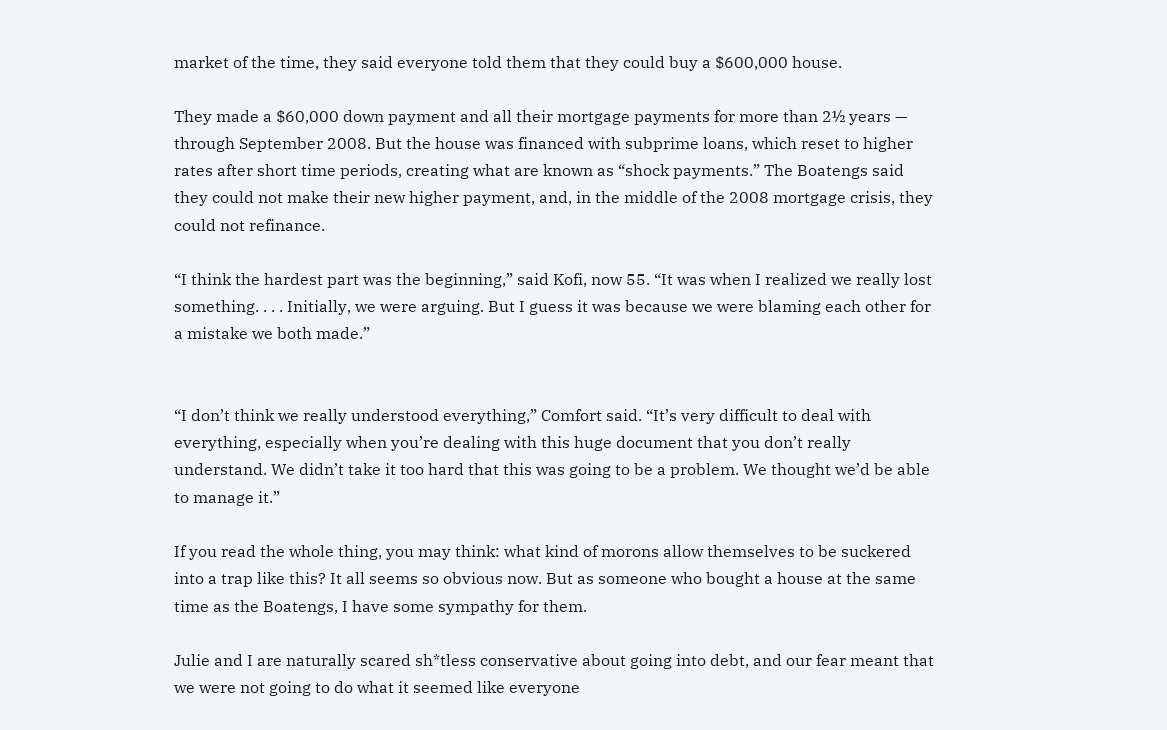market of the time, they said everyone told them that they could buy a $600,000 house.

They made a $60,000 down payment and all their mortgage payments for more than 2½ years — through September 2008. But the house was financed with subprime loans, which reset to higher rates after short time periods, creating what are known as “shock payments.” The Boatengs said they could not make their new higher payment, and, in the middle of the 2008 mortgage crisis, they could not refinance.

“I think the hardest part was the beginning,” said Kofi, now 55. “It was when I realized we really lost something. . . . Initially, we were arguing. But I guess it was because we were blaming each other for a mistake we both made.”


“I don’t think we really understood everything,” Comfort said. “It’s very difficult to deal with everything, especially when you’re dealing with this huge document that you don’t really understand. We didn’t take it too hard that this was going to be a problem. We thought we’d be able to manage it.”

If you read the whole thing, you may think: what kind of morons allow themselves to be suckered into a trap like this? It all seems so obvious now. But as someone who bought a house at the same time as the Boatengs, I have some sympathy for them.

Julie and I are naturally scared sh*tless conservative about going into debt, and our fear meant that we were not going to do what it seemed like everyone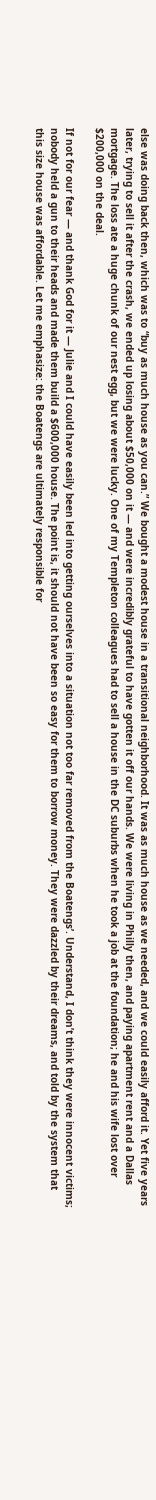else was doing back then, which was to “buy as much house as you can.” We bought a modest house in a transitional neighborhood. It was as much house as we needed, and we could easily afford it. Yet five years later, trying to sell it after the crash, we ended up losing about $50,000 on it — and were incredibly grateful to have gotten it off our hands. We were living in Philly then, and paying apartment rent and a Dallas mortgage. The loss ate a huge chunk of our nest egg, but we were lucky. One of my Templeton colleagues had to sell a house in the DC suburbs when he took a job at the foundation; he and his wife lost over $200,000 on the deal.

If not for our fear — and thank God for it — Julie and I could have easily been led into getting ourselves into a situation not too far removed from the Boatengs’. Understand, I don’t think they were innocent victims; nobody held a gun to their heads and made them build a $600,000 house. The point is, it should not have been so easy for them to borrow money. They were dazzled by their dreams, and told by the system that this size house was affordable. Let me emphasize: the Boatengs are ultimately responsible for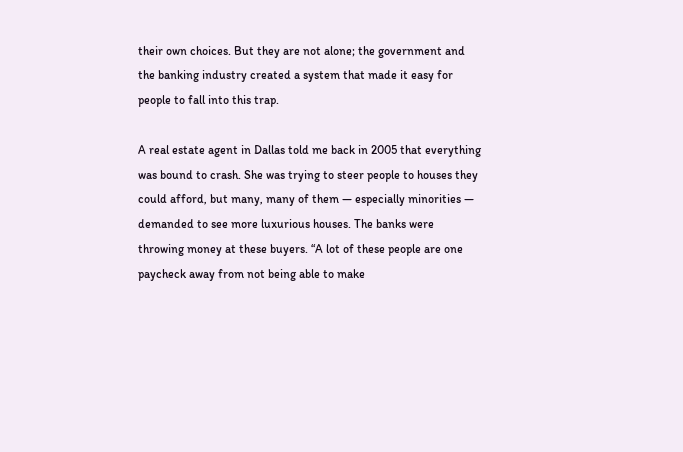their own choices. But they are not alone; the government and the banking industry created a system that made it easy for people to fall into this trap.

A real estate agent in Dallas told me back in 2005 that everything was bound to crash. She was trying to steer people to houses they could afford, but many, many of them — especially minorities — demanded to see more luxurious houses. The banks were throwing money at these buyers. “A lot of these people are one paycheck away from not being able to make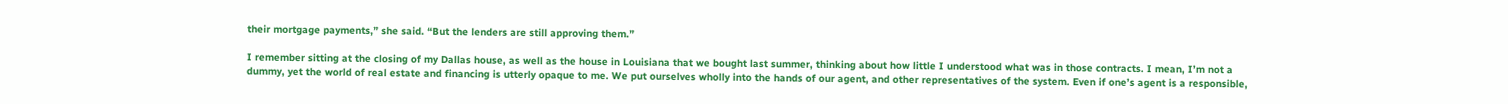their mortgage payments,” she said. “But the lenders are still approving them.”

I remember sitting at the closing of my Dallas house, as well as the house in Louisiana that we bought last summer, thinking about how little I understood what was in those contracts. I mean, I’m not a dummy, yet the world of real estate and financing is utterly opaque to me. We put ourselves wholly into the hands of our agent, and other representatives of the system. Even if one’s agent is a responsible,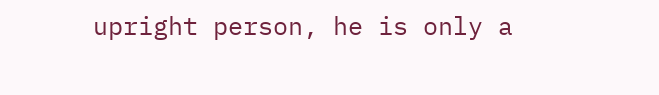upright person, he is only a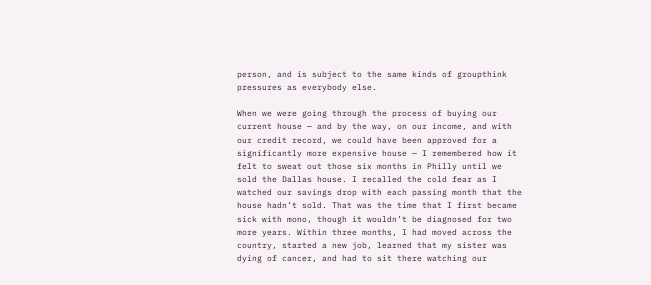person, and is subject to the same kinds of groupthink pressures as everybody else.

When we were going through the process of buying our current house — and by the way, on our income, and with our credit record, we could have been approved for a significantly more expensive house — I remembered how it felt to sweat out those six months in Philly until we sold the Dallas house. I recalled the cold fear as I watched our savings drop with each passing month that the house hadn’t sold. That was the time that I first became sick with mono, though it wouldn’t be diagnosed for two more years. Within three months, I had moved across the country, started a new job, learned that my sister was dying of cancer, and had to sit there watching our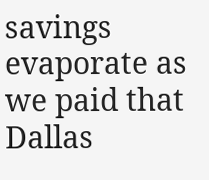savings evaporate as we paid that Dallas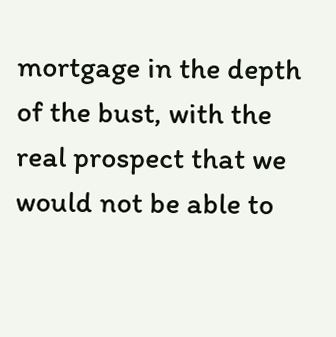mortgage in the depth of the bust, with the real prospect that we would not be able to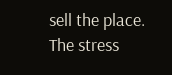sell the place. The stress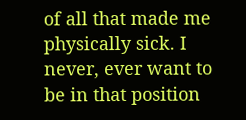of all that made me physically sick. I never, ever want to be in that position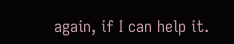again, if I can help it.